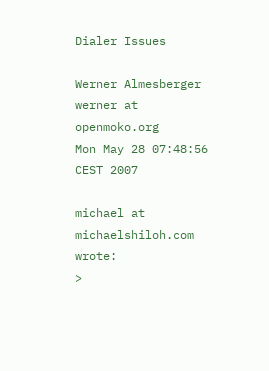Dialer Issues

Werner Almesberger werner at openmoko.org
Mon May 28 07:48:56 CEST 2007

michael at michaelshiloh.com wrote:
>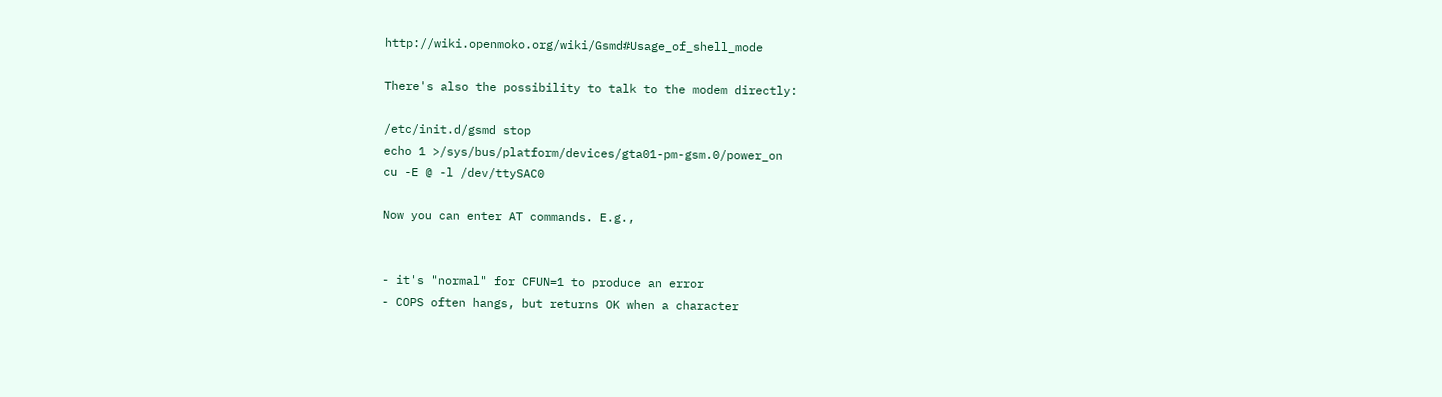http://wiki.openmoko.org/wiki/Gsmd#Usage_of_shell_mode

There's also the possibility to talk to the modem directly:

/etc/init.d/gsmd stop
echo 1 >/sys/bus/platform/devices/gta01-pm-gsm.0/power_on
cu -E @ -l /dev/ttySAC0

Now you can enter AT commands. E.g.,


- it's "normal" for CFUN=1 to produce an error
- COPS often hangs, but returns OK when a character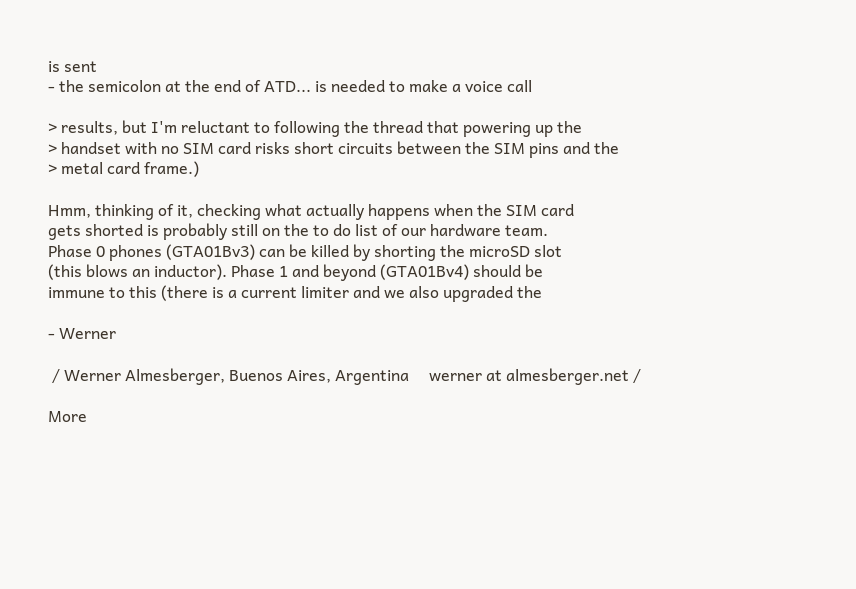is sent
- the semicolon at the end of ATD... is needed to make a voice call

> results, but I'm reluctant to following the thread that powering up the
> handset with no SIM card risks short circuits between the SIM pins and the
> metal card frame.)

Hmm, thinking of it, checking what actually happens when the SIM card
gets shorted is probably still on the to do list of our hardware team.
Phase 0 phones (GTA01Bv3) can be killed by shorting the microSD slot
(this blows an inductor). Phase 1 and beyond (GTA01Bv4) should be
immune to this (there is a current limiter and we also upgraded the

- Werner

 / Werner Almesberger, Buenos Aires, Argentina     werner at almesberger.net /

More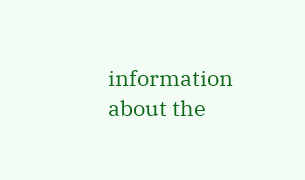information about the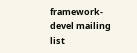framework-devel mailing list